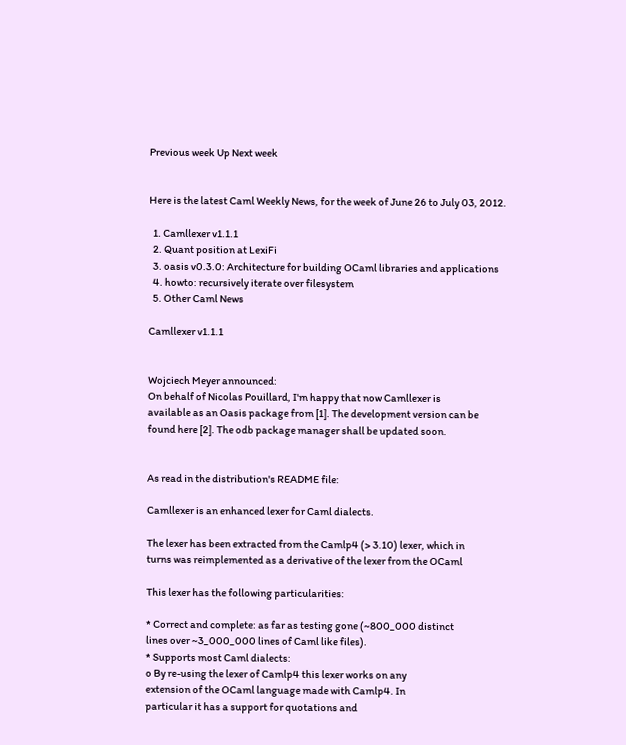Previous week Up Next week


Here is the latest Caml Weekly News, for the week of June 26 to July 03, 2012.

  1. Camllexer v1.1.1
  2. Quant position at LexiFi
  3. oasis v0.3.0: Architecture for building OCaml libraries and applications
  4. howto: recursively iterate over filesystem
  5. Other Caml News

Camllexer v1.1.1


Wojciech Meyer announced:
On behalf of Nicolas Pouillard, I'm happy that now Camllexer is
available as an Oasis package from [1]. The development version can be
found here [2]. The odb package manager shall be updated soon.


As read in the distribution's README file:

Camllexer is an enhanced lexer for Caml dialects.

The lexer has been extracted from the Camlp4 (> 3.10) lexer, which in
turns was reimplemented as a derivative of the lexer from the OCaml

This lexer has the following particularities:

* Correct and complete: as far as testing gone (~800_000 distinct
lines over ~3_000_000 lines of Caml like files).
* Supports most Caml dialects:
o By re-using the lexer of Camlp4 this lexer works on any
extension of the OCaml language made with Camlp4. In
particular it has a support for quotations and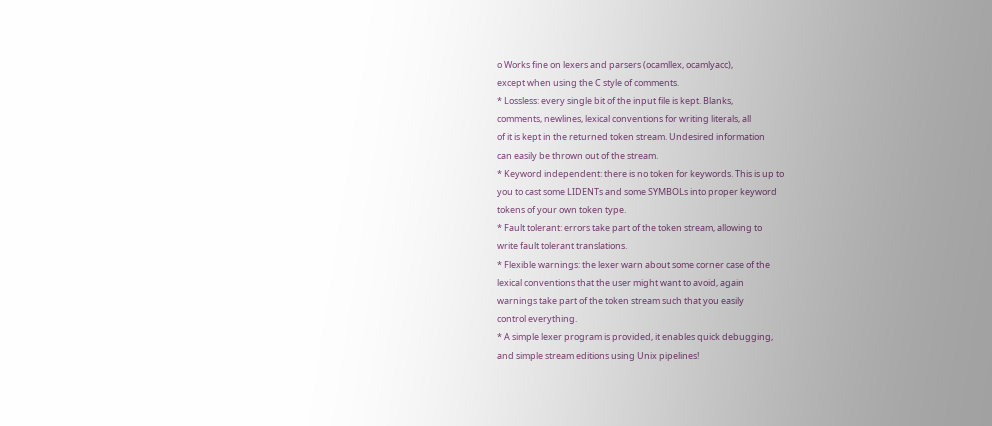o Works fine on lexers and parsers (ocamllex, ocamlyacc),
except when using the C style of comments.
* Lossless: every single bit of the input file is kept. Blanks,
comments, newlines, lexical conventions for writing literals, all
of it is kept in the returned token stream. Undesired information
can easily be thrown out of the stream.
* Keyword independent: there is no token for keywords. This is up to
you to cast some LIDENTs and some SYMBOLs into proper keyword
tokens of your own token type.
* Fault tolerant: errors take part of the token stream, allowing to
write fault tolerant translations.
* Flexible warnings: the lexer warn about some corner case of the
lexical conventions that the user might want to avoid, again
warnings take part of the token stream such that you easily
control everything.
* A simple lexer program is provided, it enables quick debugging,
and simple stream editions using Unix pipelines!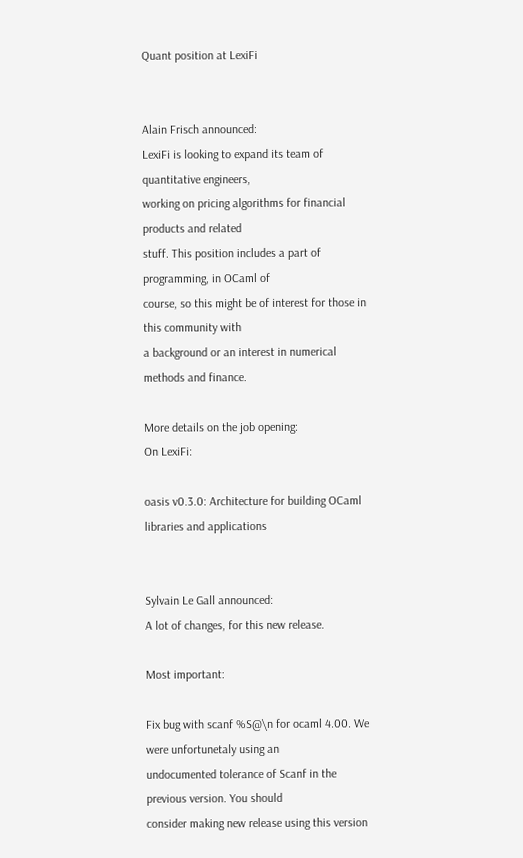Quant position at LexiFi


Alain Frisch announced:
LexiFi is looking to expand its team of quantitative engineers,
working on pricing algorithms for financial products and related
stuff. This position includes a part of programming, in OCaml of
course, so this might be of interest for those in this community with
a background or an interest in numerical methods and finance.

More details on the job opening:
On LexiFi:

oasis v0.3.0: Architecture for building OCaml libraries and applications


Sylvain Le Gall announced:
A lot of changes, for this new release.

Most important:

Fix bug with scanf %S@\n for ocaml 4.00. We were unfortunetaly using an
undocumented tolerance of Scanf in the previous version. You should
consider making new release using this version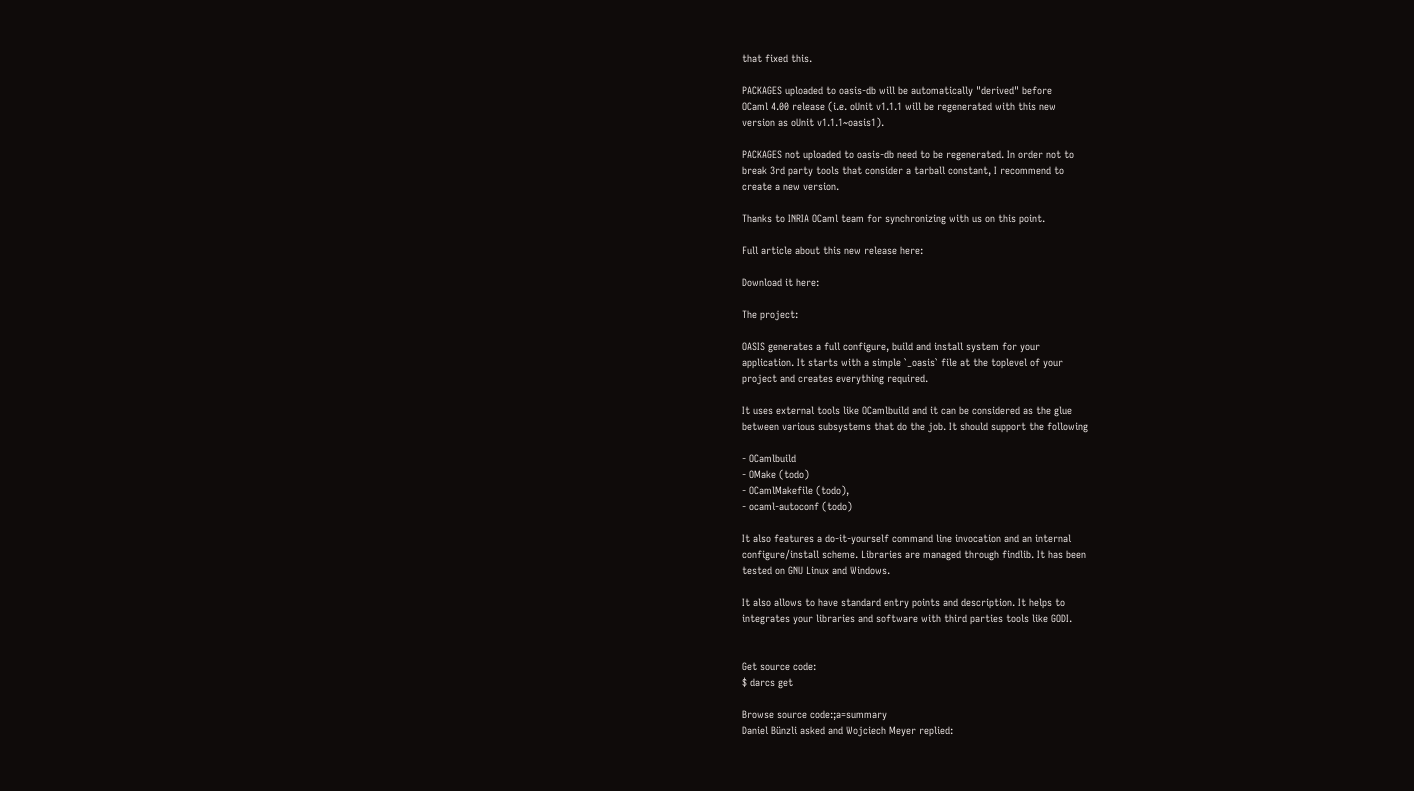that fixed this.

PACKAGES uploaded to oasis-db will be automatically "derived" before
OCaml 4.00 release (i.e. oUnit v1.1.1 will be regenerated with this new
version as oUnit v1.1.1~oasis1).

PACKAGES not uploaded to oasis-db need to be regenerated. In order not to
break 3rd party tools that consider a tarball constant, I recommend to
create a new version.

Thanks to INRIA OCaml team for synchronizing with us on this point.

Full article about this new release here:

Download it here:

The project:

OASIS generates a full configure, build and install system for your
application. It starts with a simple `_oasis` file at the toplevel of your
project and creates everything required.

It uses external tools like OCamlbuild and it can be considered as the glue
between various subsystems that do the job. It should support the following

- OCamlbuild
- OMake (todo)
- OCamlMakefile (todo),
- ocaml-autoconf (todo)

It also features a do-it-yourself command line invocation and an internal
configure/install scheme. Libraries are managed through findlib. It has been
tested on GNU Linux and Windows.

It also allows to have standard entry points and description. It helps to
integrates your libraries and software with third parties tools like GODI.


Get source code:
$ darcs get

Browse source code:;a=summary
Daniel Bünzli asked and Wojciech Meyer replied: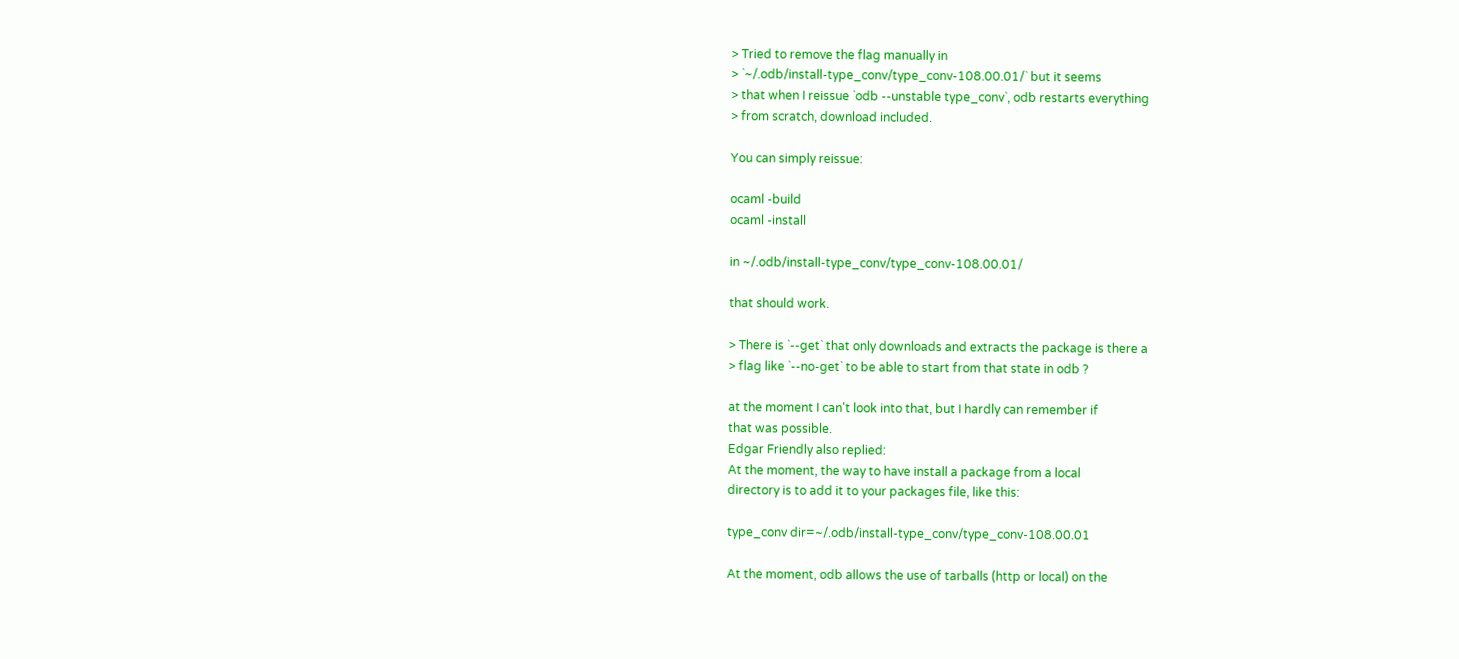> Tried to remove the flag manually in
> `~/.odb/install-type_conv/type_conv-108.00.01/` but it seems
> that when I reissue `odb --unstable type_conv`, odb restarts everything
> from scratch, download included.

You can simply reissue:

ocaml -build
ocaml -install

in ~/.odb/install-type_conv/type_conv-108.00.01/

that should work.

> There is `--get` that only downloads and extracts the package is there a
> flag like `--no-get` to be able to start from that state in odb ?

at the moment I can't look into that, but I hardly can remember if
that was possible.
Edgar Friendly also replied:
At the moment, the way to have install a package from a local
directory is to add it to your packages file, like this:

type_conv dir=~/.odb/install-type_conv/type_conv-108.00.01

At the moment, odb allows the use of tarballs (http or local) on the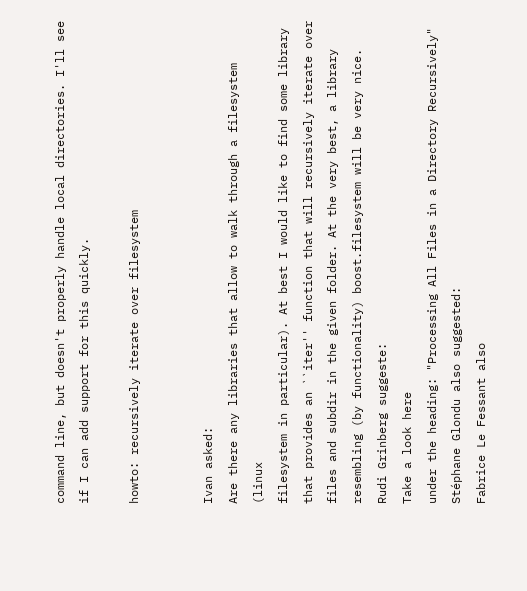command line, but doesn't properly handle local directories. I'll see
if I can add support for this quickly.

howto: recursively iterate over filesystem


Ivan asked:
Are there any libraries that allow to walk through a filesystem (linux
filesystem in particular). At best I would like to find some library
that provides an ``iter'' function that will recursively iterate over
files and subdir in the given folder. At the very best, a library
resembling (by functionality) boost.filesystem will be very nice.
Rudi Grinberg suggeste:
Take a look here
under the heading: "Processing All Files in a Directory Recursively"
Stéphane Glondu also suggested:
Fabrice Le Fessant also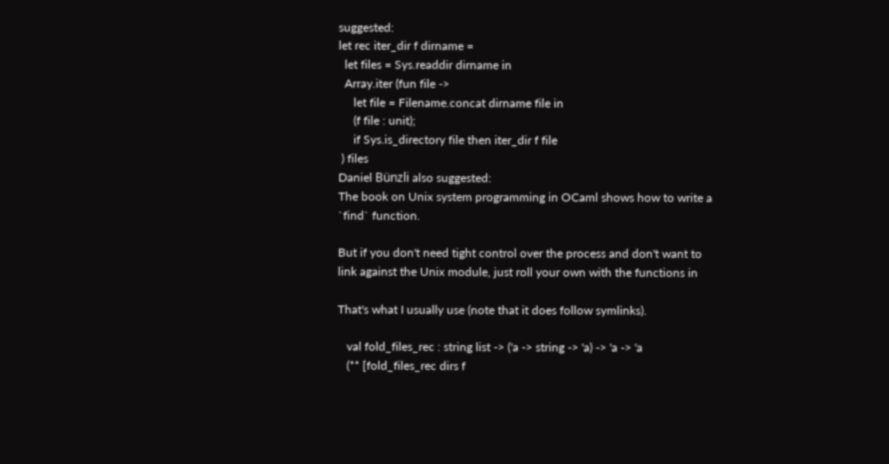suggested:
let rec iter_dir f dirname =
  let files = Sys.readdir dirname in
  Array.iter (fun file ->
     let file = Filename.concat dirname file in
     (f file : unit);
     if Sys.is_directory file then iter_dir f file
 ) files
Daniel Bünzli also suggested:
The book on Unix system programming in OCaml shows how to write a
`find` function.

But if you don't need tight control over the process and don't want to
link against the Unix module, just roll your own with the functions in

That's what I usually use (note that it does follow symlinks).

   val fold_files_rec : string list -> ('a -> string -> 'a) -> 'a -> 'a
   (** [fold_files_rec dirs f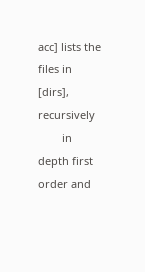acc] lists the files in [dirs], recursively
        in depth first order and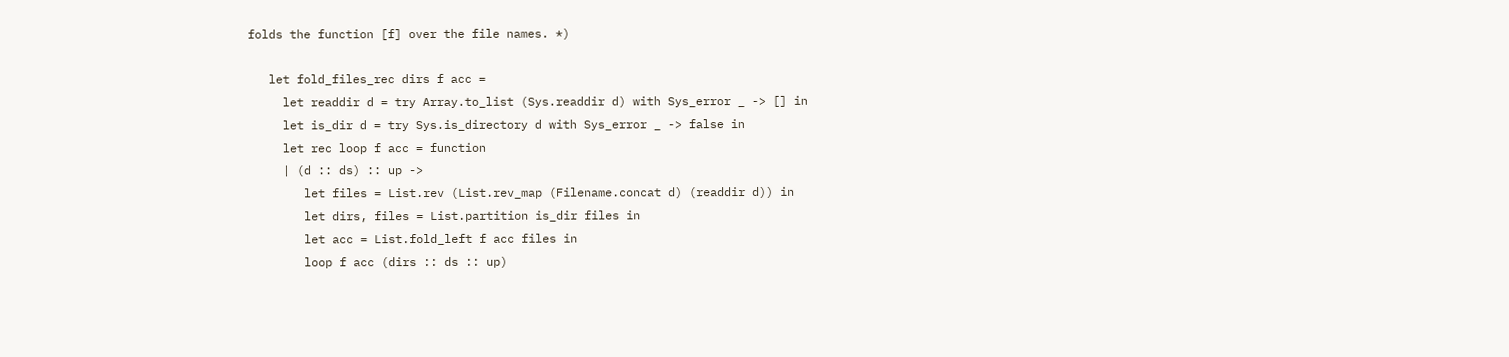folds the function [f] over the file names. *)

   let fold_files_rec dirs f acc =
     let readdir d = try Array.to_list (Sys.readdir d) with Sys_error _ -> [] in
     let is_dir d = try Sys.is_directory d with Sys_error _ -> false in
     let rec loop f acc = function
     | (d :: ds) :: up ->
        let files = List.rev (List.rev_map (Filename.concat d) (readdir d)) in
        let dirs, files = List.partition is_dir files in
        let acc = List.fold_left f acc files in
        loop f acc (dirs :: ds :: up)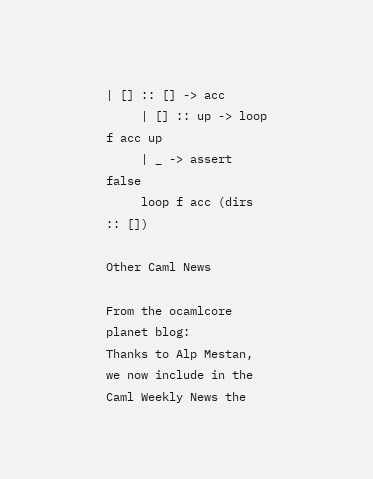| [] :: [] -> acc
     | [] :: up -> loop f acc up
     | _ -> assert false
     loop f acc (dirs :: [])

Other Caml News

From the ocamlcore planet blog:
Thanks to Alp Mestan, we now include in the Caml Weekly News the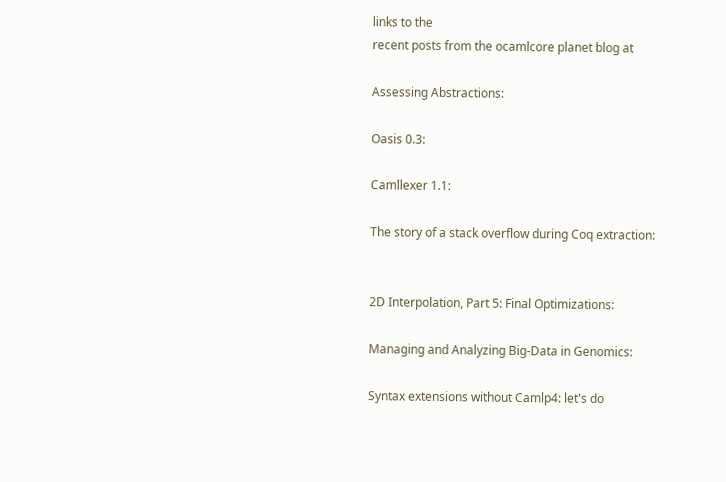links to the
recent posts from the ocamlcore planet blog at

Assessing Abstractions:

Oasis 0.3:

Camllexer 1.1:

The story of a stack overflow during Coq extraction:


2D Interpolation, Part 5: Final Optimizations:

Managing and Analyzing Big-Data in Genomics:

Syntax extensions without Camlp4: let's do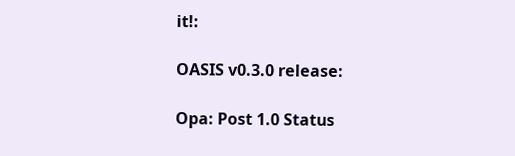it!:

OASIS v0.3.0 release:

Opa: Post 1.0 Status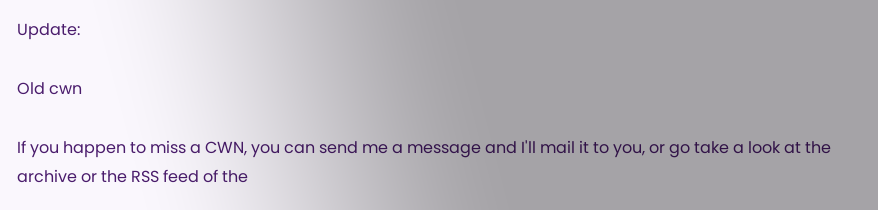Update:

Old cwn

If you happen to miss a CWN, you can send me a message and I'll mail it to you, or go take a look at the archive or the RSS feed of the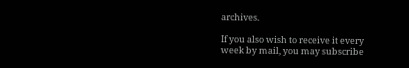archives.

If you also wish to receive it every week by mail, you may subscribe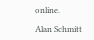online.

Alan Schmitt